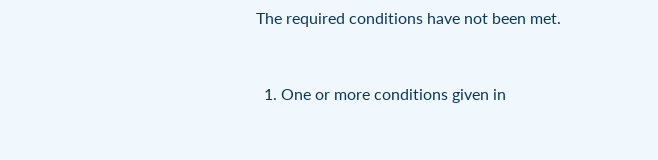The required conditions have not been met.


  1. One or more conditions given in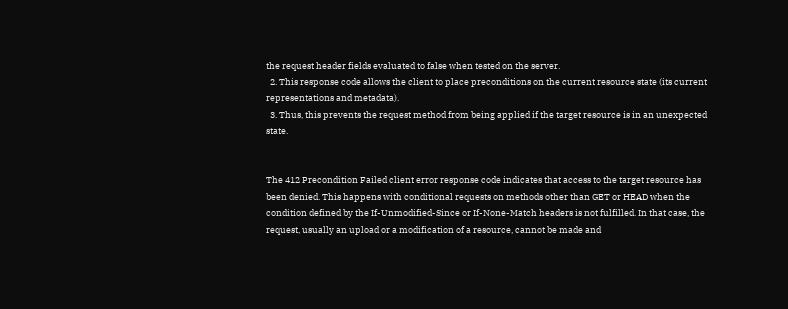the request header fields evaluated to false when tested on the server.
  2. This response code allows the client to place preconditions on the current resource state (its current representations and metadata).
  3. Thus, this prevents the request method from being applied if the target resource is in an unexpected state.


The 412 Precondition Failed client error response code indicates that access to the target resource has been denied. This happens with conditional requests on methods other than GET or HEAD when the condition defined by the If-Unmodified-Since or If-None-Match headers is not fulfilled. In that case, the request, usually an upload or a modification of a resource, cannot be made and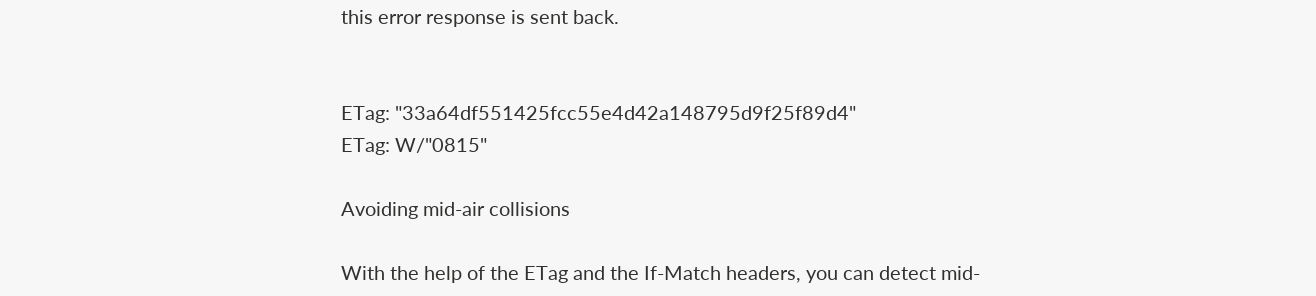this error response is sent back.


ETag: "33a64df551425fcc55e4d42a148795d9f25f89d4"
ETag: W/"0815"

Avoiding mid-air collisions

With the help of the ETag and the If-Match headers, you can detect mid-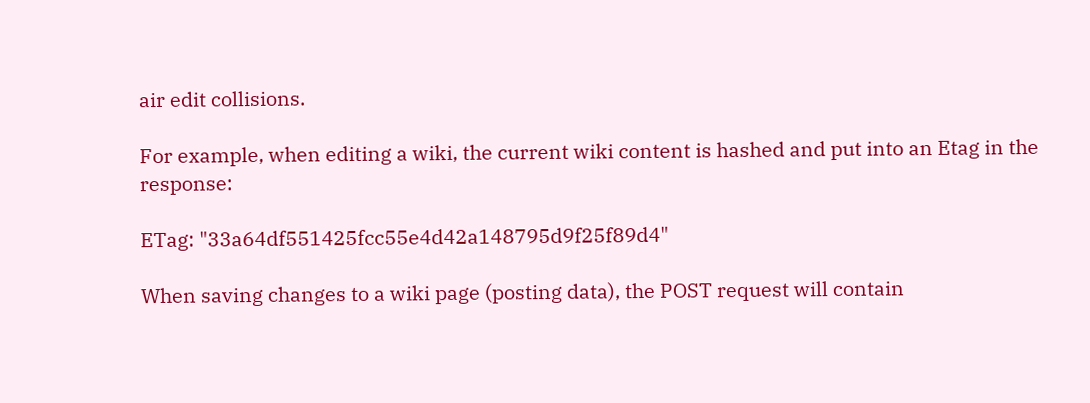air edit collisions.

For example, when editing a wiki, the current wiki content is hashed and put into an Etag in the response:

ETag: "33a64df551425fcc55e4d42a148795d9f25f89d4"

When saving changes to a wiki page (posting data), the POST request will contain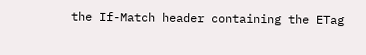the If-Match header containing the ETag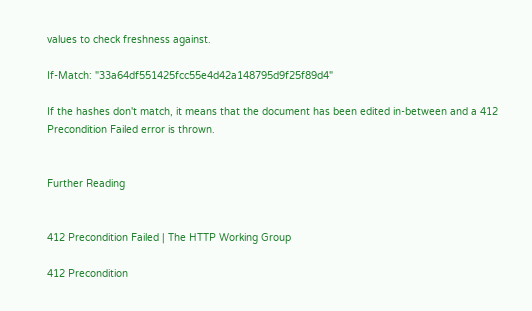values to check freshness against.

If-Match: "33a64df551425fcc55e4d42a148795d9f25f89d4"

If the hashes don't match, it means that the document has been edited in-between and a 412 Precondition Failed error is thrown.


Further Reading


412 Precondition Failed | The HTTP Working Group

412 Precondition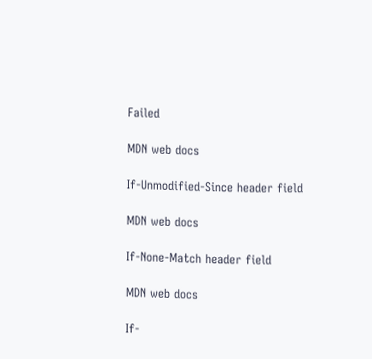Failed

MDN web docs

If-Unmodified-Since header field

MDN web docs

If-None-Match header field

MDN web docs

If-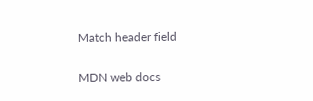Match header field

MDN web docs